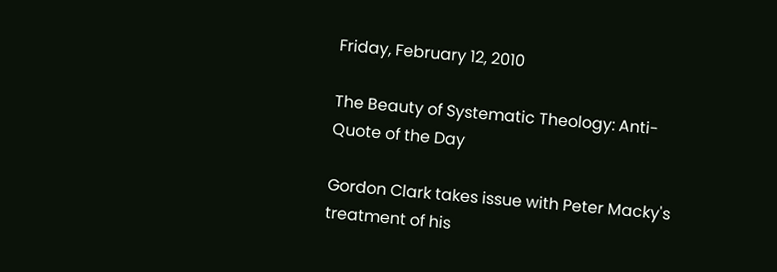Friday, February 12, 2010

The Beauty of Systematic Theology: Anti-Quote of the Day

Gordon Clark takes issue with Peter Macky's treatment of his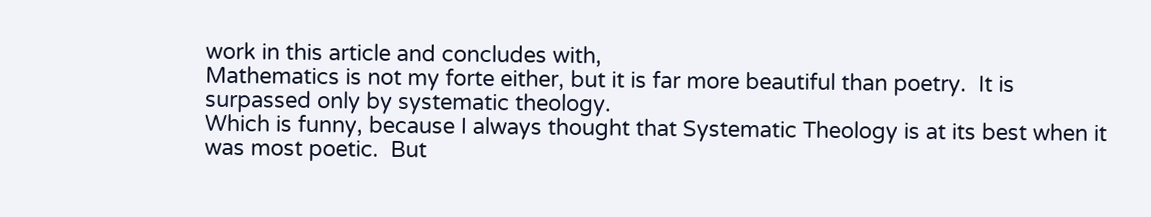work in this article and concludes with,
Mathematics is not my forte either, but it is far more beautiful than poetry.  It is surpassed only by systematic theology.
Which is funny, because I always thought that Systematic Theology is at its best when it was most poetic.  But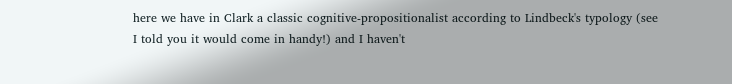here we have in Clark a classic cognitive-propositionalist according to Lindbeck's typology (see I told you it would come in handy!) and I haven't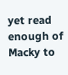yet read enough of Macky to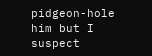pidgeon-hole him but I suspect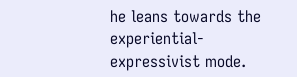he leans towards the experiential-expressivist mode.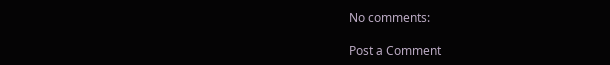No comments:

Post a Comment